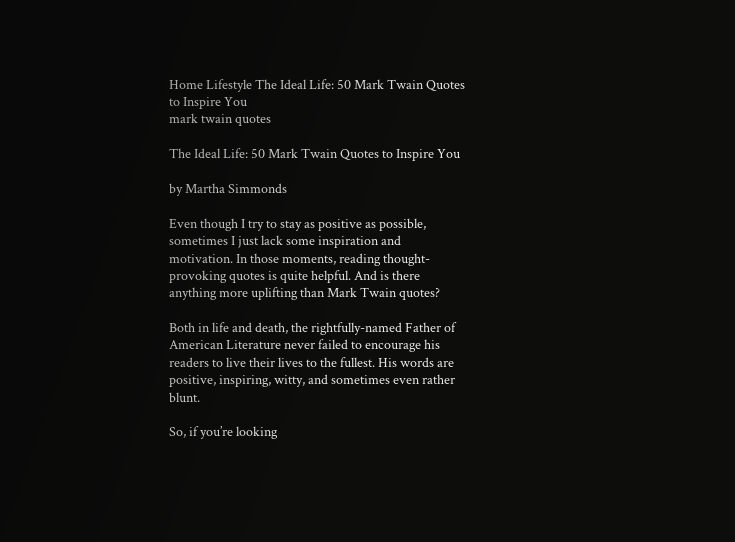Home Lifestyle The Ideal Life: 50 Mark Twain Quotes to Inspire You
mark twain quotes

The Ideal Life: 50 Mark Twain Quotes to Inspire You

by Martha Simmonds

Even though I try to stay as positive as possible, sometimes I just lack some inspiration and motivation. In those moments, reading thought-provoking quotes is quite helpful. And is there anything more uplifting than Mark Twain quotes?

Both in life and death, the rightfully-named Father of American Literature never failed to encourage his readers to live their lives to the fullest. His words are positive, inspiring, witty, and sometimes even rather blunt.

So, if you’re looking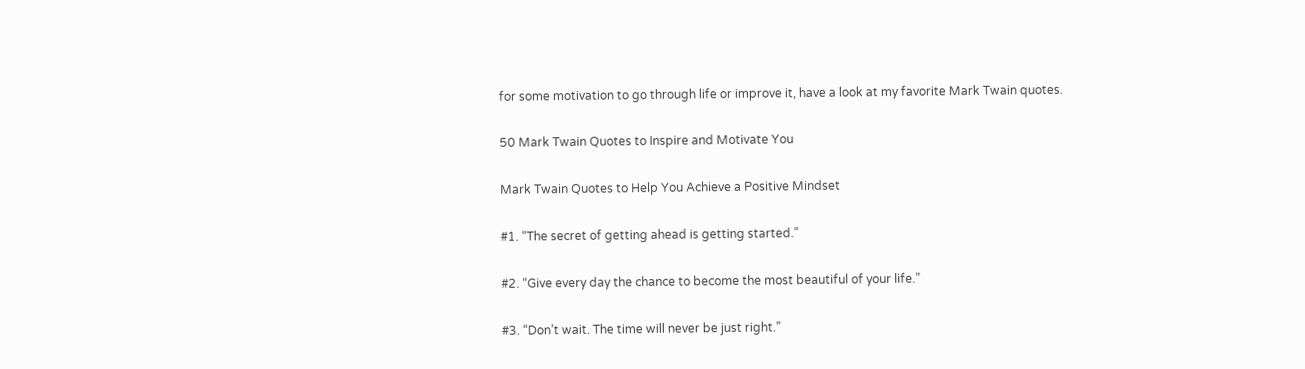for some motivation to go through life or improve it, have a look at my favorite Mark Twain quotes.

50 Mark Twain Quotes to Inspire and Motivate You

Mark Twain Quotes to Help You Achieve a Positive Mindset

#1. “The secret of getting ahead is getting started.”

#2. “Give every day the chance to become the most beautiful of your life.”

#3. “Don’t wait. The time will never be just right.”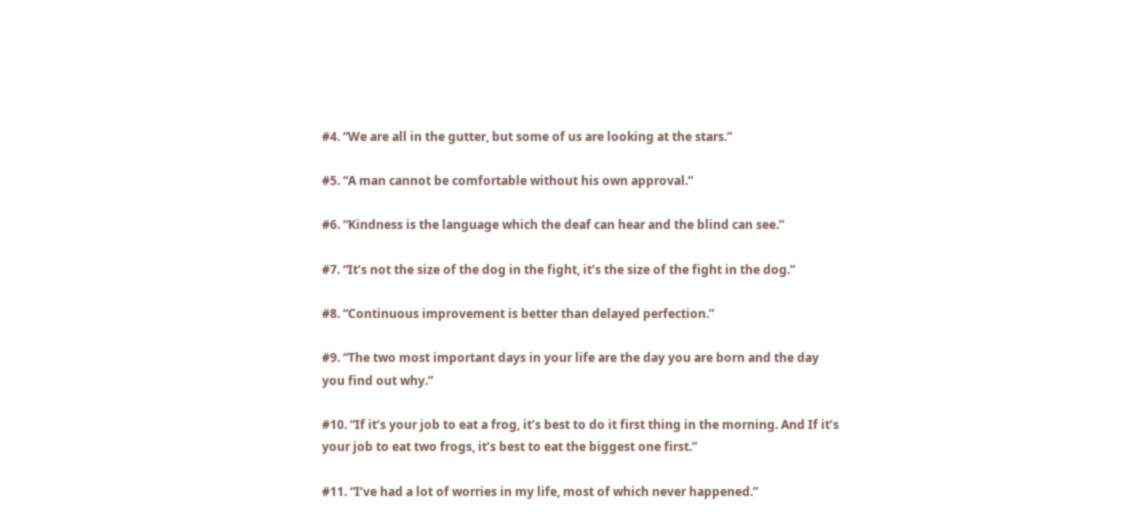#4. “We are all in the gutter, but some of us are looking at the stars.”

#5. “A man cannot be comfortable without his own approval.”

#6. “Kindness is the language which the deaf can hear and the blind can see.”

#7. “It’s not the size of the dog in the fight, it’s the size of the fight in the dog.”

#8. “Continuous improvement is better than delayed perfection.”

#9. “The two most important days in your life are the day you are born and the day you find out why.”

#10. “If it’s your job to eat a frog, it’s best to do it first thing in the morning. And If it’s your job to eat two frogs, it’s best to eat the biggest one first.”

#11. “I’ve had a lot of worries in my life, most of which never happened.”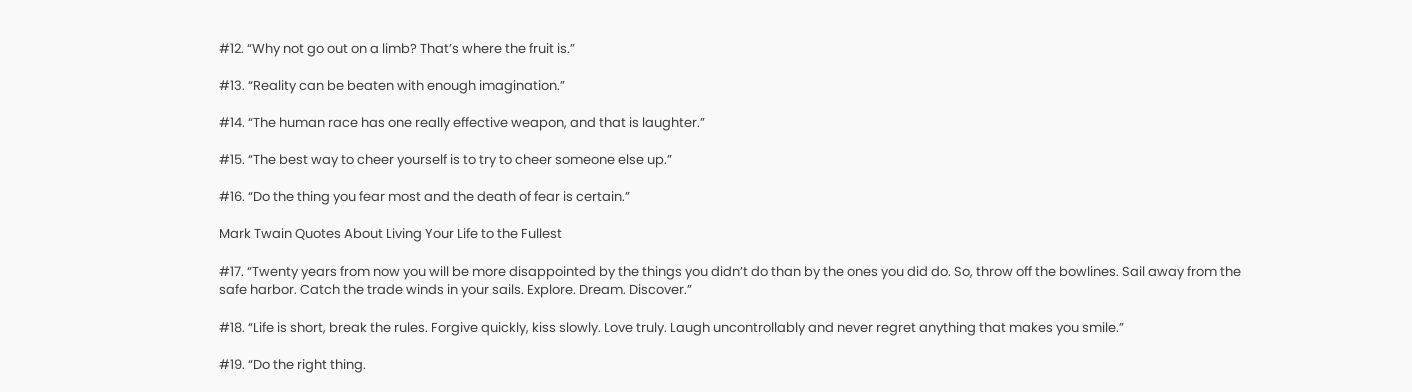#12. “Why not go out on a limb? That’s where the fruit is.”

#13. “Reality can be beaten with enough imagination.”

#14. “The human race has one really effective weapon, and that is laughter.”

#15. “The best way to cheer yourself is to try to cheer someone else up.”

#16. “Do the thing you fear most and the death of fear is certain.”

Mark Twain Quotes About Living Your Life to the Fullest

#17. “Twenty years from now you will be more disappointed by the things you didn’t do than by the ones you did do. So, throw off the bowlines. Sail away from the safe harbor. Catch the trade winds in your sails. Explore. Dream. Discover.”

#18. “Life is short, break the rules. Forgive quickly, kiss slowly. Love truly. Laugh uncontrollably and never regret anything that makes you smile.”

#19. “Do the right thing.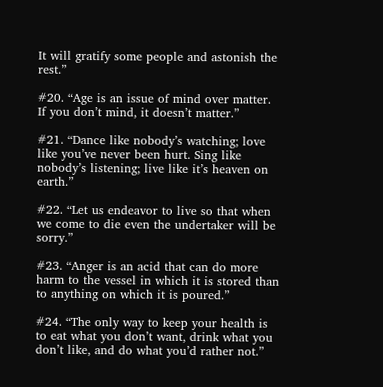It will gratify some people and astonish the rest.”

#20. “Age is an issue of mind over matter. If you don’t mind, it doesn’t matter.”

#21. “Dance like nobody’s watching; love like you’ve never been hurt. Sing like nobody’s listening; live like it’s heaven on earth.”

#22. “Let us endeavor to live so that when we come to die even the undertaker will be sorry.”

#23. “Anger is an acid that can do more harm to the vessel in which it is stored than to anything on which it is poured.”

#24. “The only way to keep your health is to eat what you don’t want, drink what you don’t like, and do what you’d rather not.”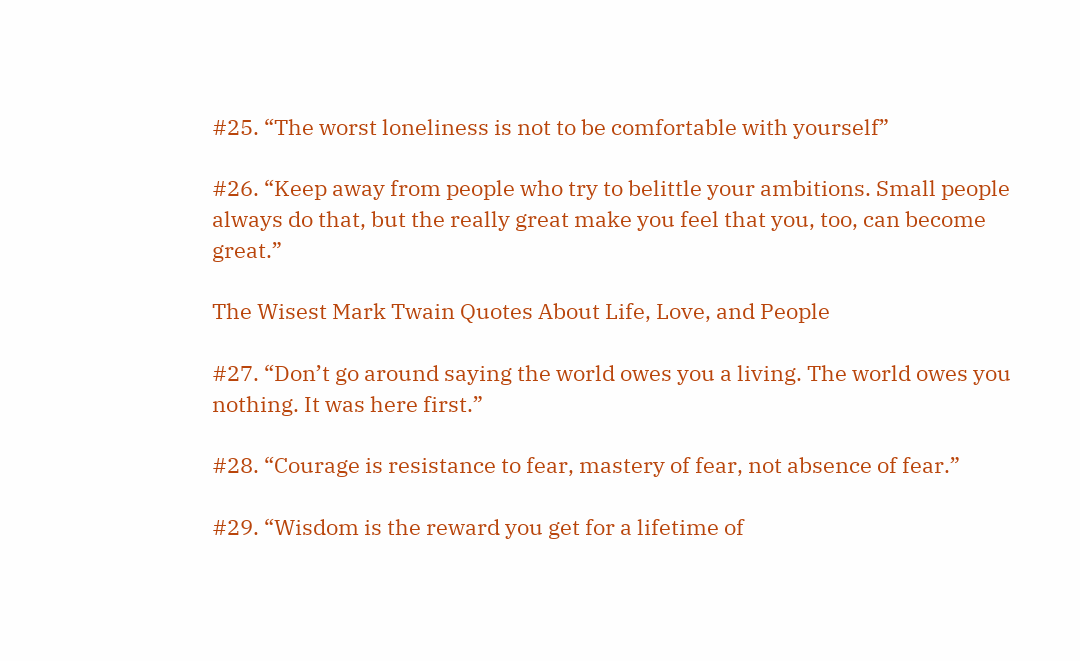#25. “The worst loneliness is not to be comfortable with yourself”

#26. “Keep away from people who try to belittle your ambitions. Small people always do that, but the really great make you feel that you, too, can become great.”

The Wisest Mark Twain Quotes About Life, Love, and People

#27. “Don’t go around saying the world owes you a living. The world owes you nothing. It was here first.”

#28. “Courage is resistance to fear, mastery of fear, not absence of fear.”

#29. “Wisdom is the reward you get for a lifetime of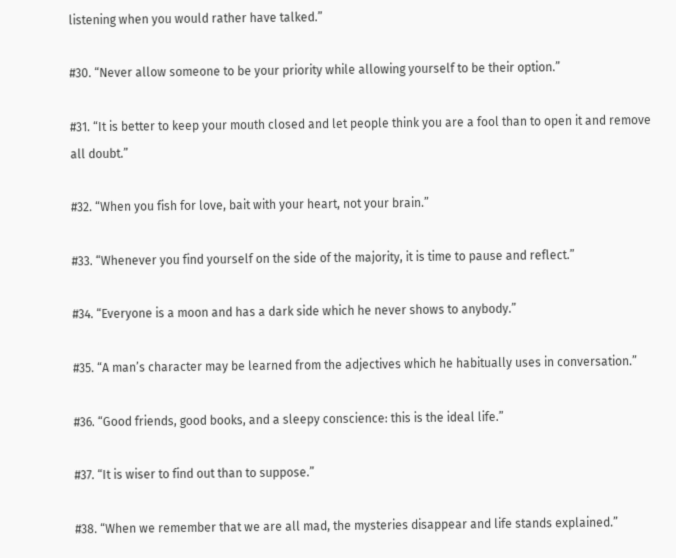listening when you would rather have talked.”

#30. “Never allow someone to be your priority while allowing yourself to be their option.”

#31. “It is better to keep your mouth closed and let people think you are a fool than to open it and remove all doubt.”

#32. “When you fish for love, bait with your heart, not your brain.”

#33. “Whenever you find yourself on the side of the majority, it is time to pause and reflect.”

#34. “Everyone is a moon and has a dark side which he never shows to anybody.”

#35. “A man’s character may be learned from the adjectives which he habitually uses in conversation.”

#36. “Good friends, good books, and a sleepy conscience: this is the ideal life.”

#37. “It is wiser to find out than to suppose.”

#38. “When we remember that we are all mad, the mysteries disappear and life stands explained.”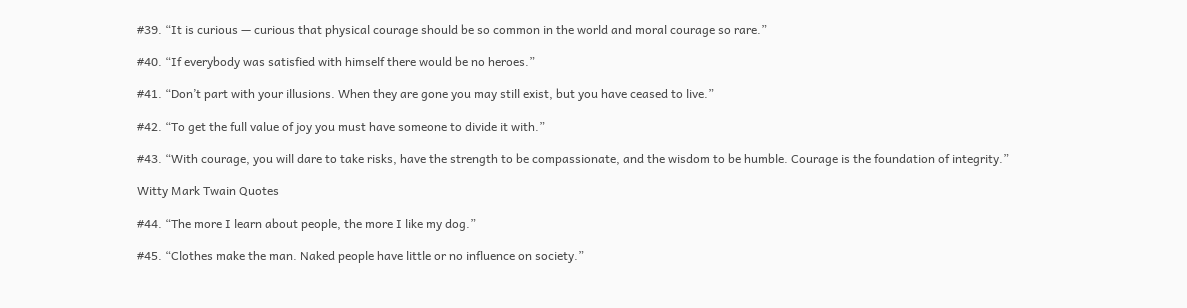#39. “It is curious — curious that physical courage should be so common in the world and moral courage so rare.”

#40. “If everybody was satisfied with himself there would be no heroes.”

#41. “Don’t part with your illusions. When they are gone you may still exist, but you have ceased to live.”

#42. “To get the full value of joy you must have someone to divide it with.”

#43. “With courage, you will dare to take risks, have the strength to be compassionate, and the wisdom to be humble. Courage is the foundation of integrity.”

Witty Mark Twain Quotes

#44. “The more I learn about people, the more I like my dog.”

#45. “Clothes make the man. Naked people have little or no influence on society.”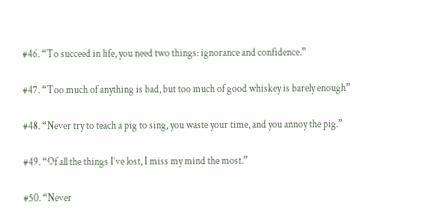#46. “To succeed in life, you need two things: ignorance and confidence.”

#47. “Too much of anything is bad, but too much of good whiskey is barely enough”

#48. “Never try to teach a pig to sing, you waste your time, and you annoy the pig.”

#49. “Of all the things I’ve lost, I miss my mind the most.”

#50. “Never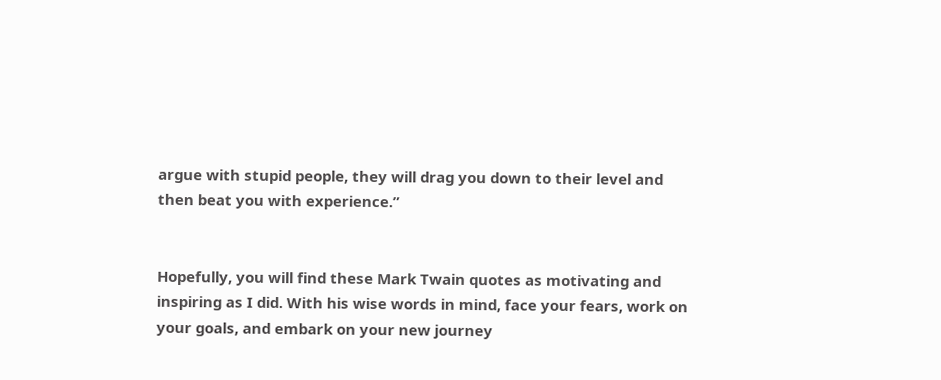argue with stupid people, they will drag you down to their level and then beat you with experience.”


Hopefully, you will find these Mark Twain quotes as motivating and inspiring as I did. With his wise words in mind, face your fears, work on your goals, and embark on your new journey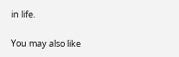in life.

You may also like